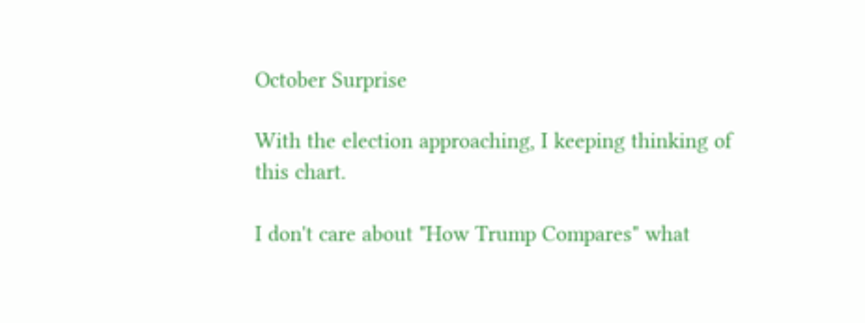October Surprise

With the election approaching, I keeping thinking of this chart.

I don't care about "How Trump Compares" what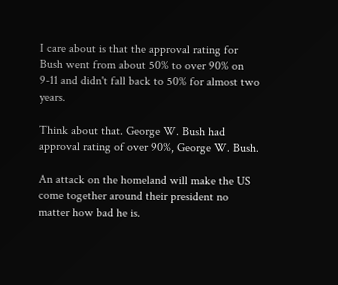I care about is that the approval rating for Bush went from about 50% to over 90% on 9-11 and didn't fall back to 50% for almost two years.

Think about that. George W. Bush had approval rating of over 90%, George W. Bush.

An attack on the homeland will make the US come together around their president no matter how bad he is.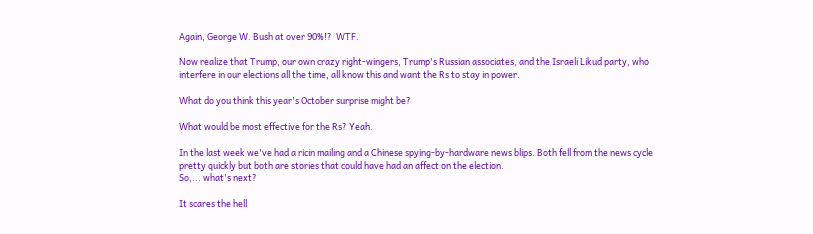Again, George W. Bush at over 90%!?  WTF.

Now realize that Trump, our own crazy right-wingers, Trump's Russian associates, and the Israeli Likud party, who interfere in our elections all the time, all know this and want the Rs to stay in power.

What do you think this year's October surprise might be?

What would be most effective for the Rs? Yeah.

In the last week we've had a ricin mailing and a Chinese spying-by-hardware news blips. Both fell from the news cycle pretty quickly but both are stories that could have had an affect on the election.
So,... what's next?

It scares the hell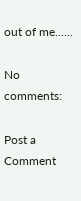out of me......

No comments:

Post a Comment